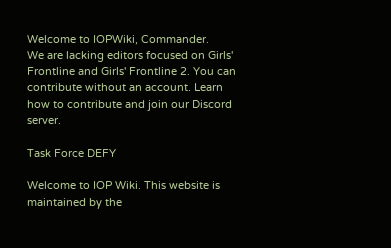Welcome to IOPWiki, Commander.
We are lacking editors focused on Girls' Frontline and Girls' Frontline 2. You can contribute without an account. Learn how to contribute and join our Discord server.

Task Force DEFY

Welcome to IOP Wiki. This website is maintained by the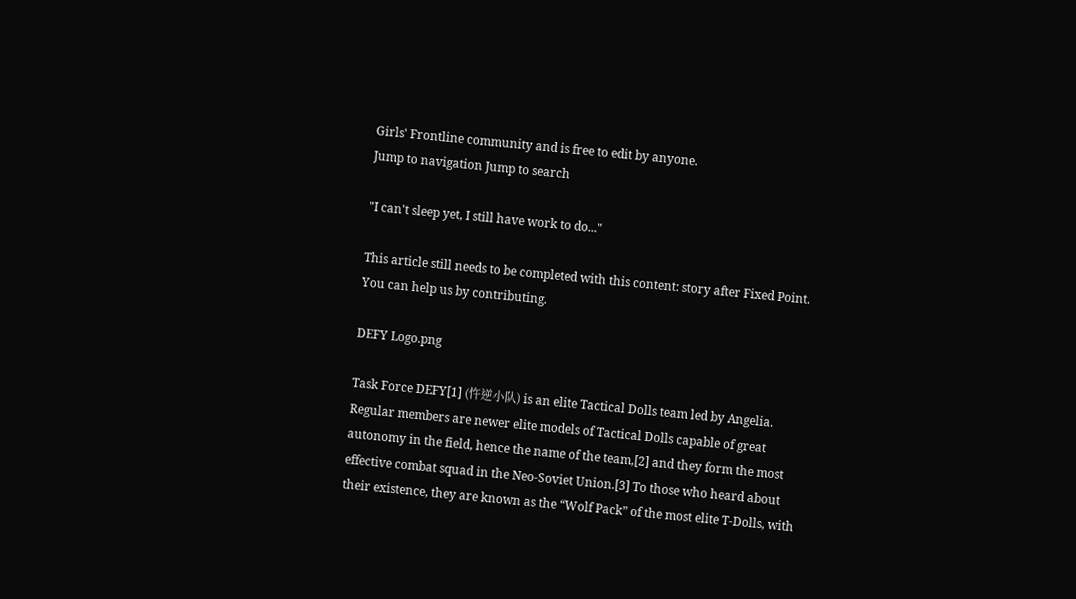Girls' Frontline community and is free to edit by anyone.
Jump to navigation Jump to search

"I can't sleep yet, I still have work to do..."

This article still needs to be completed with this content: story after Fixed Point.
You can help us by contributing.

DEFY Logo.png

Task Force DEFY[1] (忤逆小队) is an elite Tactical Dolls team led by Angelia. Regular members are newer elite models of Tactical Dolls capable of great autonomy in the field, hence the name of the team,[2] and they form the most effective combat squad in the Neo-Soviet Union.[3] To those who heard about their existence, they are known as the “Wolf Pack” of the most elite T-Dolls, with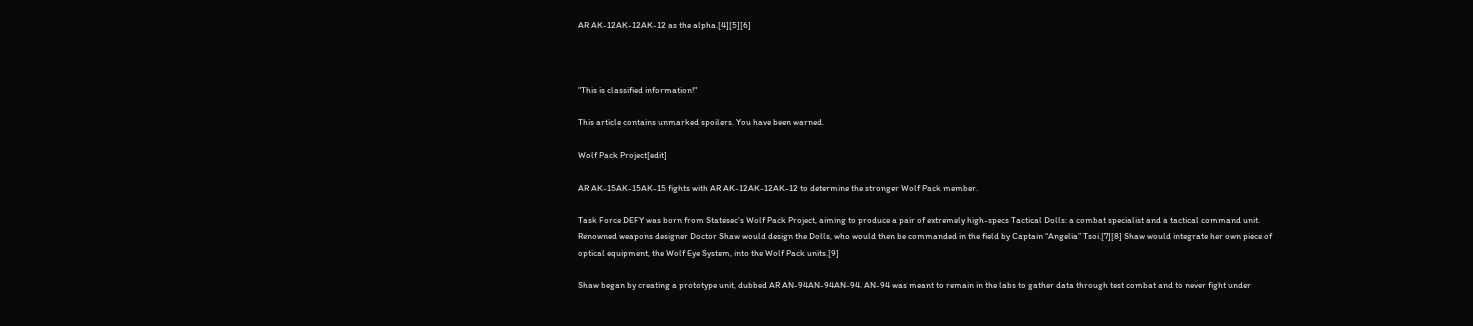AR AK-12AK-12AK-12 as the alpha.[4][5][6]



"This is classified information!"

This article contains unmarked spoilers. You have been warned.

Wolf Pack Project[edit]

AR AK-15AK-15AK-15 fights with AR AK-12AK-12AK-12 to determine the stronger Wolf Pack member.

Task Force DEFY was born from Statesec's Wolf Pack Project, aiming to produce a pair of extremely high-specs Tactical Dolls: a combat specialist and a tactical command unit. Renowned weapons designer Doctor Shaw would design the Dolls, who would then be commanded in the field by Captain “Angelia” Tsoi.[7][8] Shaw would integrate her own piece of optical equipment, the Wolf Eye System, into the Wolf Pack units.[9]

Shaw began by creating a prototype unit, dubbed AR AN-94AN-94AN-94. AN-94 was meant to remain in the labs to gather data through test combat and to never fight under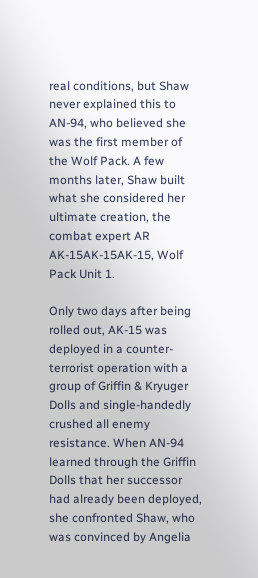real conditions, but Shaw never explained this to AN-94, who believed she was the first member of the Wolf Pack. A few months later, Shaw built what she considered her ultimate creation, the combat expert AR AK-15AK-15AK-15, Wolf Pack Unit 1.

Only two days after being rolled out, AK-15 was deployed in a counter-terrorist operation with a group of Griffin & Kryuger Dolls and single-handedly crushed all enemy resistance. When AN-94 learned through the Griffin Dolls that her successor had already been deployed, she confronted Shaw, who was convinced by Angelia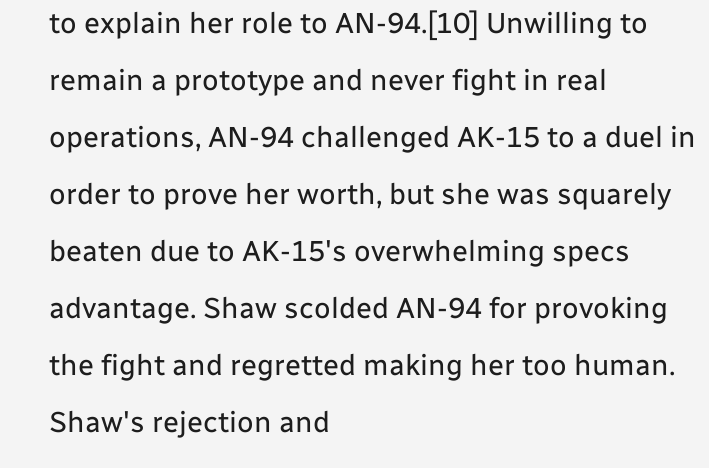to explain her role to AN-94.[10] Unwilling to remain a prototype and never fight in real operations, AN-94 challenged AK-15 to a duel in order to prove her worth, but she was squarely beaten due to AK-15's overwhelming specs advantage. Shaw scolded AN-94 for provoking the fight and regretted making her too human. Shaw's rejection and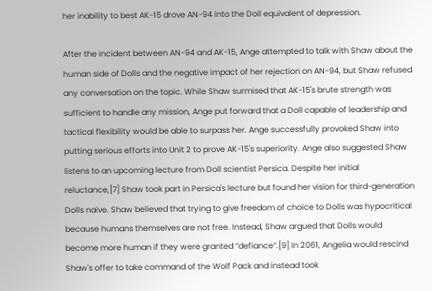her inability to best AK-15 drove AN-94 into the Doll equivalent of depression.

After the incident between AN-94 and AK-15, Ange attempted to talk with Shaw about the human side of Dolls and the negative impact of her rejection on AN-94, but Shaw refused any conversation on the topic. While Shaw surmised that AK-15's brute strength was sufficient to handle any mission, Ange put forward that a Doll capable of leadership and tactical flexibility would be able to surpass her. Ange successfully provoked Shaw into putting serious efforts into Unit 2 to prove AK-15's superiority. Ange also suggested Shaw listens to an upcoming lecture from Doll scientist Persica. Despite her initial reluctance,[7] Shaw took part in Persica's lecture but found her vision for third-generation Dolls naive. Shaw believed that trying to give freedom of choice to Dolls was hypocritical because humans themselves are not free. Instead, Shaw argued that Dolls would become more human if they were granted “defiance”.[9] In 2061, Angelia would rescind Shaw's offer to take command of the Wolf Pack and instead took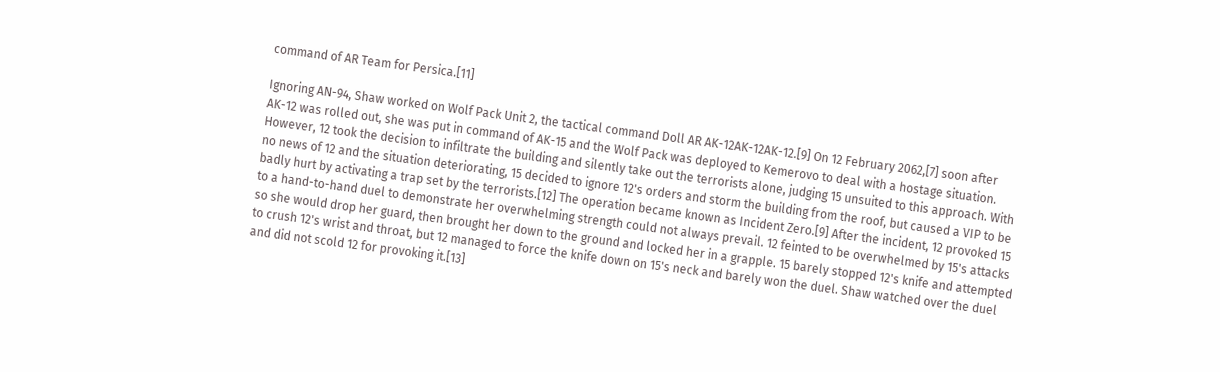command of AR Team for Persica.[11]

Ignoring AN-94, Shaw worked on Wolf Pack Unit 2, the tactical command Doll AR AK-12AK-12AK-12.[9] On 12 February 2062,[7] soon after AK-12 was rolled out, she was put in command of AK-15 and the Wolf Pack was deployed to Kemerovo to deal with a hostage situation. However, 12 took the decision to infiltrate the building and silently take out the terrorists alone, judging 15 unsuited to this approach. With no news of 12 and the situation deteriorating, 15 decided to ignore 12's orders and storm the building from the roof, but caused a VIP to be badly hurt by activating a trap set by the terrorists.[12] The operation became known as Incident Zero.[9] After the incident, 12 provoked 15 to a hand-to-hand duel to demonstrate her overwhelming strength could not always prevail. 12 feinted to be overwhelmed by 15's attacks so she would drop her guard, then brought her down to the ground and locked her in a grapple. 15 barely stopped 12's knife and attempted to crush 12's wrist and throat, but 12 managed to force the knife down on 15's neck and barely won the duel. Shaw watched over the duel and did not scold 12 for provoking it.[13]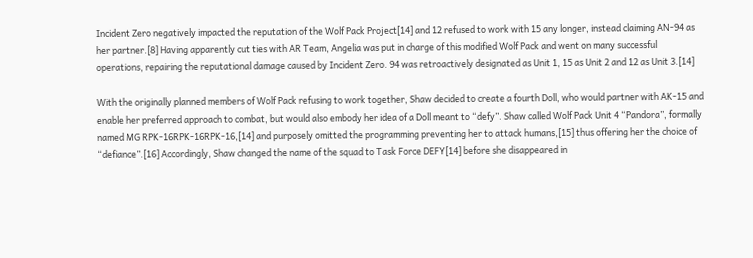Incident Zero negatively impacted the reputation of the Wolf Pack Project[14] and 12 refused to work with 15 any longer, instead claiming AN-94 as her partner.[8] Having apparently cut ties with AR Team, Angelia was put in charge of this modified Wolf Pack and went on many successful operations, repairing the reputational damage caused by Incident Zero. 94 was retroactively designated as Unit 1, 15 as Unit 2 and 12 as Unit 3.[14]

With the originally planned members of Wolf Pack refusing to work together, Shaw decided to create a fourth Doll, who would partner with AK-15 and enable her preferred approach to combat, but would also embody her idea of a Doll meant to “defy”. Shaw called Wolf Pack Unit 4 “Pandora”, formally named MG RPK-16RPK-16RPK-16,[14] and purposely omitted the programming preventing her to attack humans,[15] thus offering her the choice of “defiance”.[16] Accordingly, Shaw changed the name of the squad to Task Force DEFY[14] before she disappeared in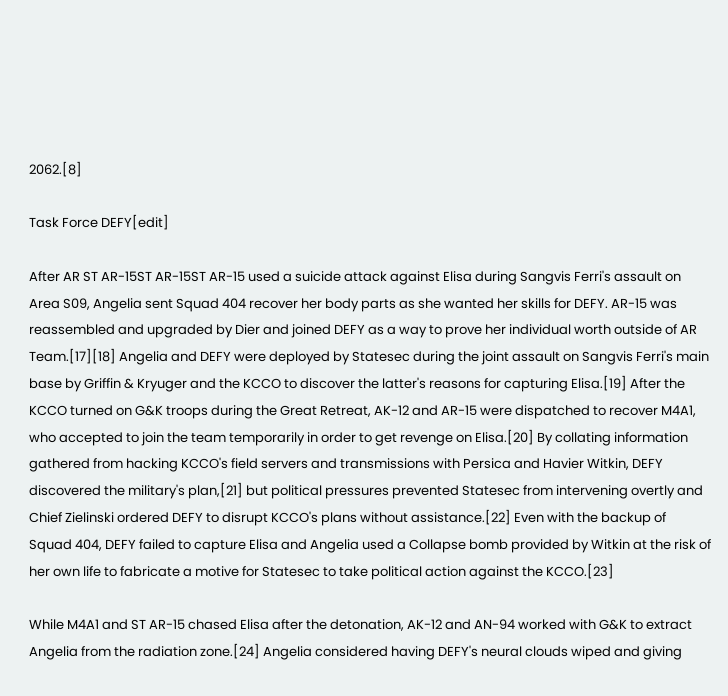2062.[8]

Task Force DEFY[edit]

After AR ST AR-15ST AR-15ST AR-15 used a suicide attack against Elisa during Sangvis Ferri's assault on Area S09, Angelia sent Squad 404 recover her body parts as she wanted her skills for DEFY. AR-15 was reassembled and upgraded by Dier and joined DEFY as a way to prove her individual worth outside of AR Team.[17][18] Angelia and DEFY were deployed by Statesec during the joint assault on Sangvis Ferri's main base by Griffin & Kryuger and the KCCO to discover the latter's reasons for capturing Elisa.[19] After the KCCO turned on G&K troops during the Great Retreat, AK-12 and AR-15 were dispatched to recover M4A1, who accepted to join the team temporarily in order to get revenge on Elisa.[20] By collating information gathered from hacking KCCO's field servers and transmissions with Persica and Havier Witkin, DEFY discovered the military's plan,[21] but political pressures prevented Statesec from intervening overtly and Chief Zielinski ordered DEFY to disrupt KCCO's plans without assistance.[22] Even with the backup of Squad 404, DEFY failed to capture Elisa and Angelia used a Collapse bomb provided by Witkin at the risk of her own life to fabricate a motive for Statesec to take political action against the KCCO.[23]

While M4A1 and ST AR-15 chased Elisa after the detonation, AK-12 and AN-94 worked with G&K to extract Angelia from the radiation zone.[24] Angelia considered having DEFY's neural clouds wiped and giving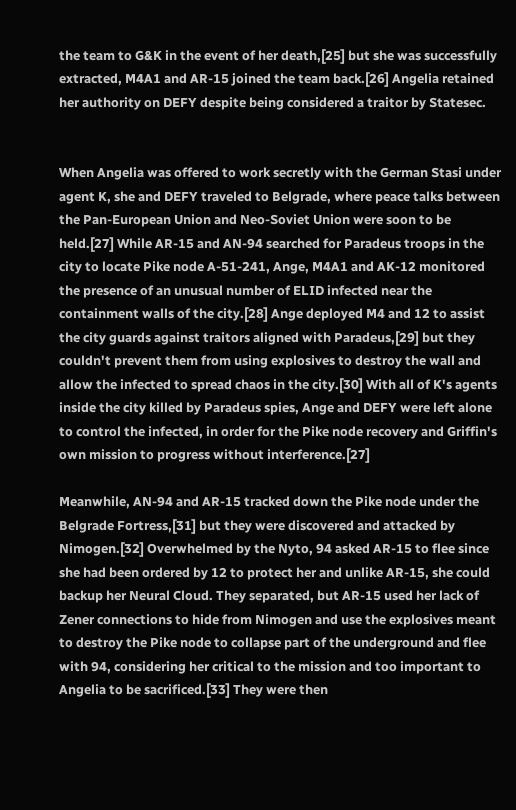the team to G&K in the event of her death,[25] but she was successfully extracted, M4A1 and AR-15 joined the team back.[26] Angelia retained her authority on DEFY despite being considered a traitor by Statesec.


When Angelia was offered to work secretly with the German Stasi under agent K, she and DEFY traveled to Belgrade, where peace talks between the Pan-European Union and Neo-Soviet Union were soon to be held.[27] While AR-15 and AN-94 searched for Paradeus troops in the city to locate Pike node A-51-241, Ange, M4A1 and AK-12 monitored the presence of an unusual number of ELID infected near the containment walls of the city.[28] Ange deployed M4 and 12 to assist the city guards against traitors aligned with Paradeus,[29] but they couldn't prevent them from using explosives to destroy the wall and allow the infected to spread chaos in the city.[30] With all of K's agents inside the city killed by Paradeus spies, Ange and DEFY were left alone to control the infected, in order for the Pike node recovery and Griffin's own mission to progress without interference.[27]

Meanwhile, AN-94 and AR-15 tracked down the Pike node under the Belgrade Fortress,[31] but they were discovered and attacked by Nimogen.[32] Overwhelmed by the Nyto, 94 asked AR-15 to flee since she had been ordered by 12 to protect her and unlike AR-15, she could backup her Neural Cloud. They separated, but AR-15 used her lack of Zener connections to hide from Nimogen and use the explosives meant to destroy the Pike node to collapse part of the underground and flee with 94, considering her critical to the mission and too important to Angelia to be sacrificed.[33] They were then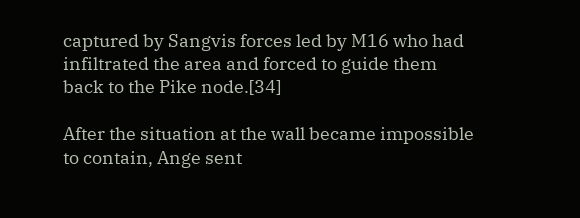captured by Sangvis forces led by M16 who had infiltrated the area and forced to guide them back to the Pike node.[34]

After the situation at the wall became impossible to contain, Ange sent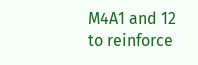M4A1 and 12 to reinforce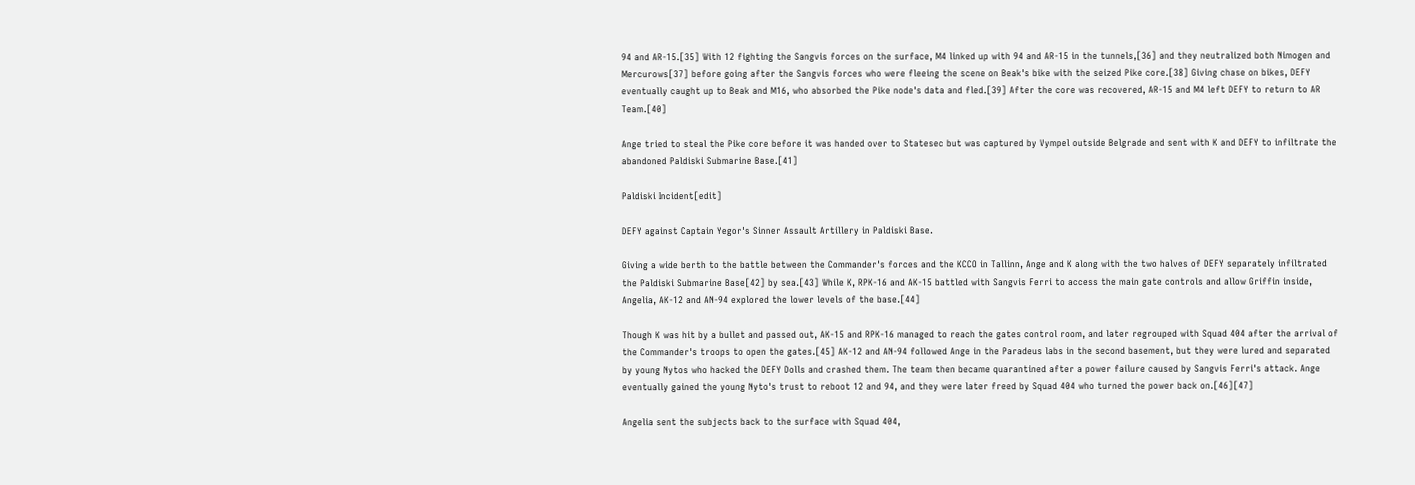94 and AR-15.[35] With 12 fighting the Sangvis forces on the surface, M4 linked up with 94 and AR-15 in the tunnels,[36] and they neutralized both Nimogen and Mercurows[37] before going after the Sangvis forces who were fleeing the scene on Beak's bike with the seized Pike core.[38] Giving chase on bikes, DEFY eventually caught up to Beak and M16, who absorbed the Pike node's data and fled.[39] After the core was recovered, AR-15 and M4 left DEFY to return to AR Team.[40]

Ange tried to steal the Pike core before it was handed over to Statesec but was captured by Vympel outside Belgrade and sent with K and DEFY to infiltrate the abandoned Paldiski Submarine Base.[41]

Paldiski Incident[edit]

DEFY against Captain Yegor's Sinner Assault Artillery in Paldiski Base.

Giving a wide berth to the battle between the Commander's forces and the KCCO in Tallinn, Ange and K along with the two halves of DEFY separately infiltrated the Paldiski Submarine Base[42] by sea.[43] While K, RPK-16 and AK-15 battled with Sangvis Ferri to access the main gate controls and allow Griffin inside, Angelia, AK-12 and AN-94 explored the lower levels of the base.[44]

Though K was hit by a bullet and passed out, AK-15 and RPK-16 managed to reach the gates control room, and later regrouped with Squad 404 after the arrival of the Commander's troops to open the gates.[45] AK-12 and AN-94 followed Ange in the Paradeus labs in the second basement, but they were lured and separated by young Nytos who hacked the DEFY Dolls and crashed them. The team then became quarantined after a power failure caused by Sangvis Ferri's attack. Ange eventually gained the young Nyto's trust to reboot 12 and 94, and they were later freed by Squad 404 who turned the power back on.[46][47]

Angelia sent the subjects back to the surface with Squad 404,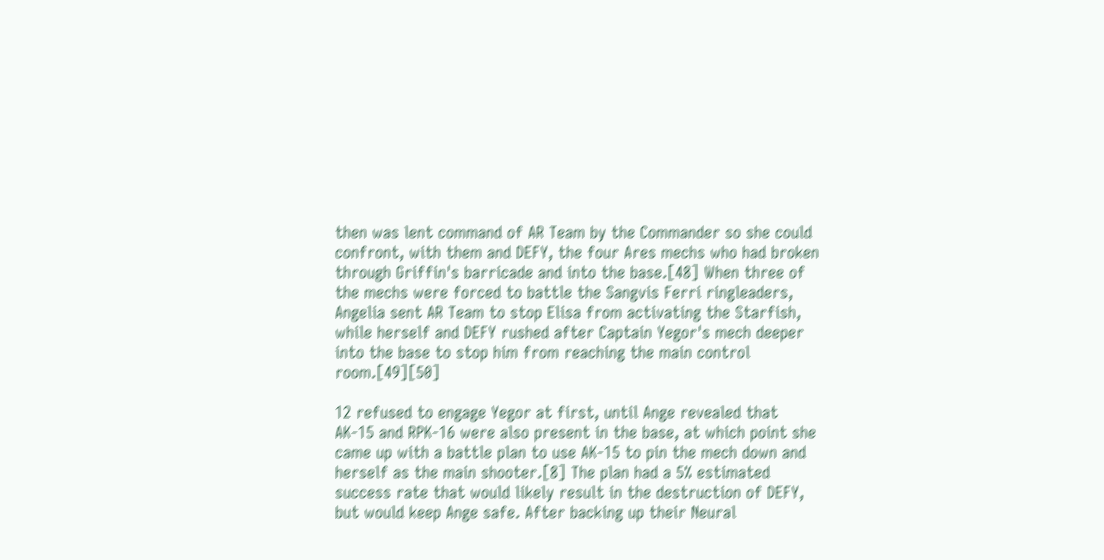then was lent command of AR Team by the Commander so she could confront, with them and DEFY, the four Ares mechs who had broken through Griffin's barricade and into the base.[48] When three of the mechs were forced to battle the Sangvis Ferri ringleaders, Angelia sent AR Team to stop Elisa from activating the Starfish, while herself and DEFY rushed after Captain Yegor's mech deeper into the base to stop him from reaching the main control room.[49][50]

12 refused to engage Yegor at first, until Ange revealed that AK-15 and RPK-16 were also present in the base, at which point she came up with a battle plan to use AK-15 to pin the mech down and herself as the main shooter.[8] The plan had a 5% estimated success rate that would likely result in the destruction of DEFY, but would keep Ange safe. After backing up their Neural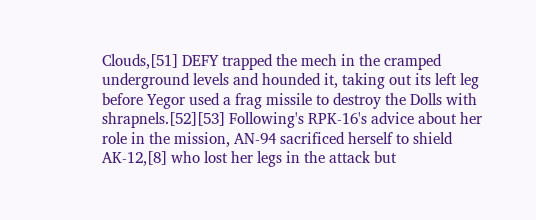Clouds,[51] DEFY trapped the mech in the cramped underground levels and hounded it, taking out its left leg before Yegor used a frag missile to destroy the Dolls with shrapnels.[52][53] Following's RPK-16's advice about her role in the mission, AN-94 sacrificed herself to shield AK-12,[8] who lost her legs in the attack but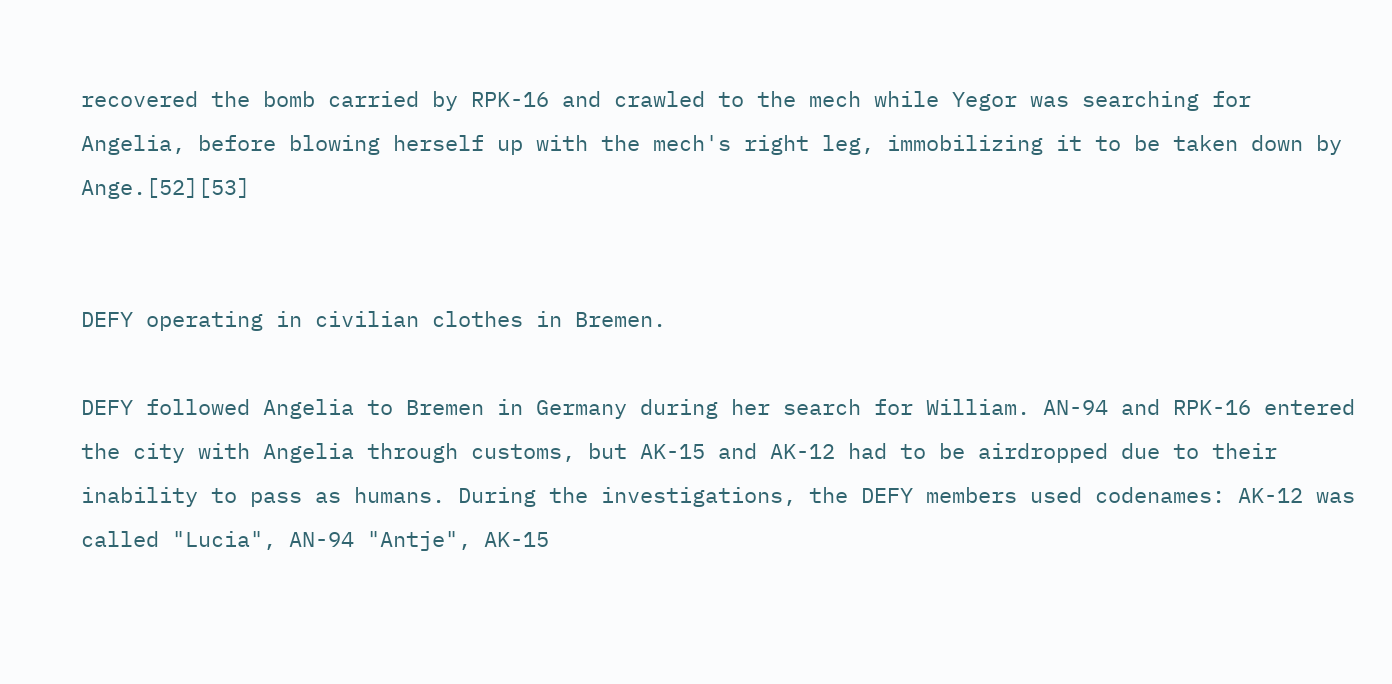recovered the bomb carried by RPK-16 and crawled to the mech while Yegor was searching for Angelia, before blowing herself up with the mech's right leg, immobilizing it to be taken down by Ange.[52][53]


DEFY operating in civilian clothes in Bremen.

DEFY followed Angelia to Bremen in Germany during her search for William. AN-94 and RPK-16 entered the city with Angelia through customs, but AK-15 and AK-12 had to be airdropped due to their inability to pass as humans. During the investigations, the DEFY members used codenames: AK-12 was called "Lucia", AN-94 "Antje", AK-15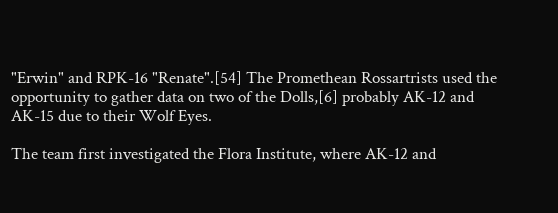"Erwin" and RPK-16 "Renate".[54] The Promethean Rossartrists used the opportunity to gather data on two of the Dolls,[6] probably AK-12 and AK-15 due to their Wolf Eyes.

The team first investigated the Flora Institute, where AK-12 and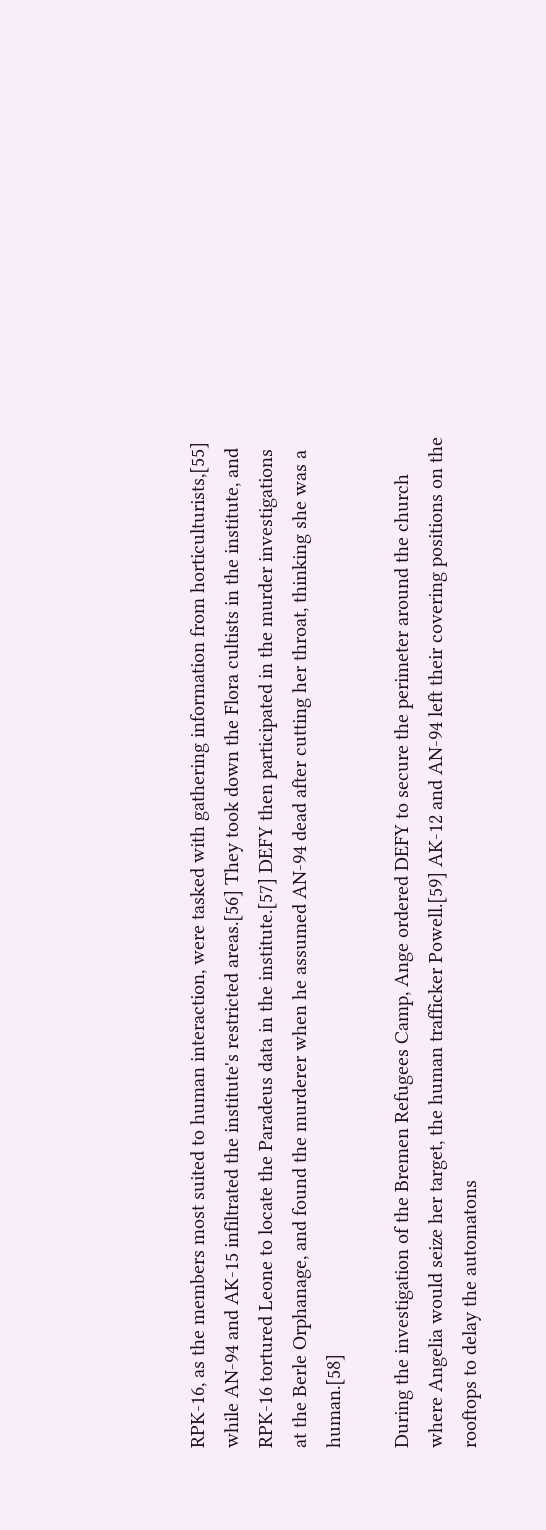RPK-16, as the members most suited to human interaction, were tasked with gathering information from horticulturists,[55] while AN-94 and AK-15 infiltrated the institute's restricted areas.[56] They took down the Flora cultists in the institute, and RPK-16 tortured Leone to locate the Paradeus data in the institute.[57] DEFY then participated in the murder investigations at the Berle Orphanage, and found the murderer when he assumed AN-94 dead after cutting her throat, thinking she was a human.[58]

During the investigation of the Bremen Refugees Camp, Ange ordered DEFY to secure the perimeter around the church where Angelia would seize her target, the human trafficker Powell.[59] AK-12 and AN-94 left their covering positions on the rooftops to delay the automatons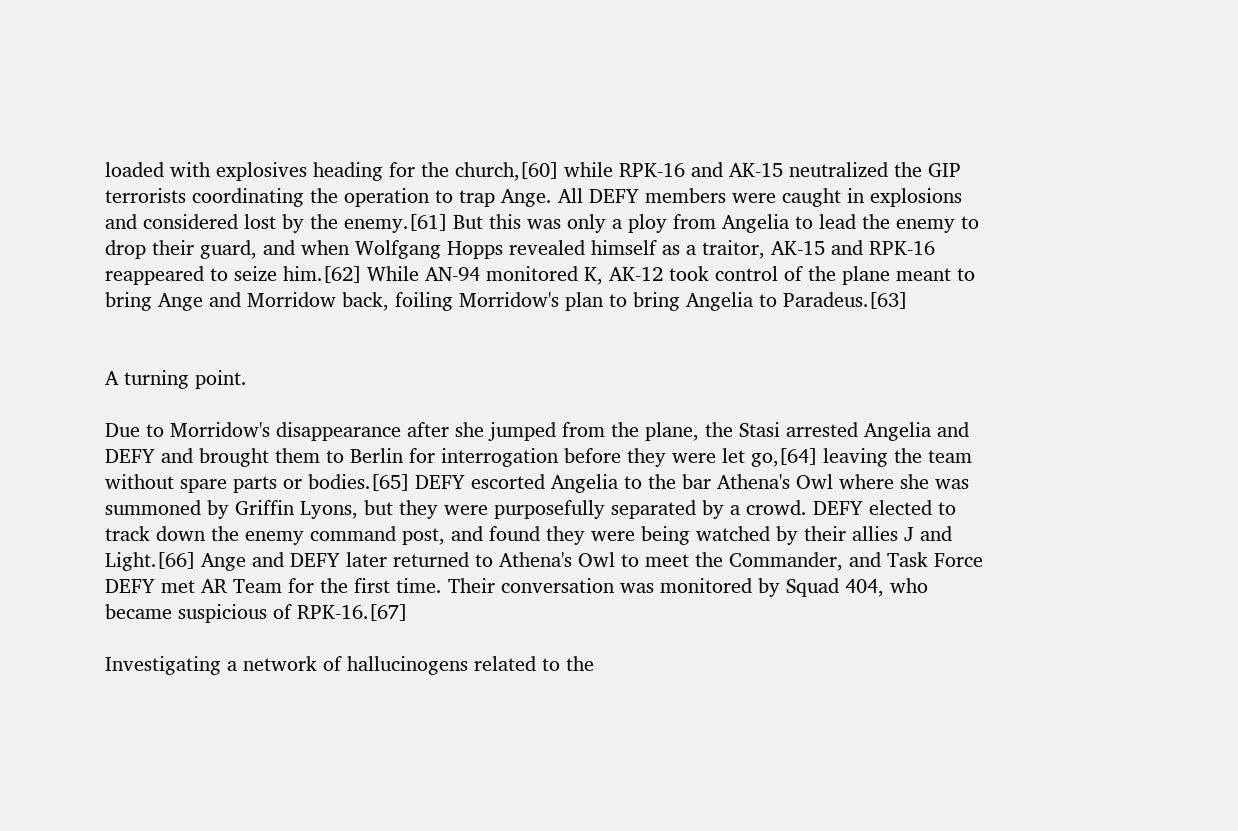loaded with explosives heading for the church,[60] while RPK-16 and AK-15 neutralized the GIP terrorists coordinating the operation to trap Ange. All DEFY members were caught in explosions and considered lost by the enemy.[61] But this was only a ploy from Angelia to lead the enemy to drop their guard, and when Wolfgang Hopps revealed himself as a traitor, AK-15 and RPK-16 reappeared to seize him.[62] While AN-94 monitored K, AK-12 took control of the plane meant to bring Ange and Morridow back, foiling Morridow's plan to bring Angelia to Paradeus.[63]


A turning point.

Due to Morridow's disappearance after she jumped from the plane, the Stasi arrested Angelia and DEFY and brought them to Berlin for interrogation before they were let go,[64] leaving the team without spare parts or bodies.[65] DEFY escorted Angelia to the bar Athena's Owl where she was summoned by Griffin Lyons, but they were purposefully separated by a crowd. DEFY elected to track down the enemy command post, and found they were being watched by their allies J and Light.[66] Ange and DEFY later returned to Athena's Owl to meet the Commander, and Task Force DEFY met AR Team for the first time. Their conversation was monitored by Squad 404, who became suspicious of RPK-16.[67]

Investigating a network of hallucinogens related to the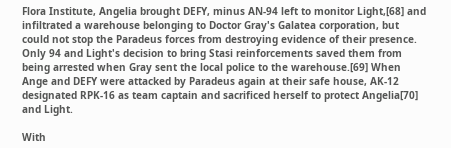Flora Institute, Angelia brought DEFY, minus AN-94 left to monitor Light,[68] and infiltrated a warehouse belonging to Doctor Gray's Galatea corporation, but could not stop the Paradeus forces from destroying evidence of their presence. Only 94 and Light's decision to bring Stasi reinforcements saved them from being arrested when Gray sent the local police to the warehouse.[69] When Ange and DEFY were attacked by Paradeus again at their safe house, AK-12 designated RPK-16 as team captain and sacrificed herself to protect Angelia[70] and Light.

With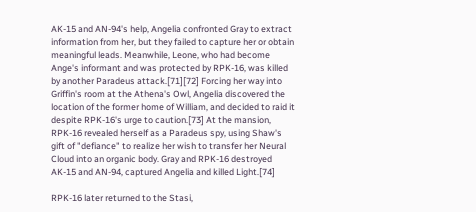AK-15 and AN-94's help, Angelia confronted Gray to extract information from her, but they failed to capture her or obtain meaningful leads. Meanwhile, Leone, who had become Ange's informant and was protected by RPK-16, was killed by another Paradeus attack.[71][72] Forcing her way into Griffin's room at the Athena's Owl, Angelia discovered the location of the former home of William, and decided to raid it despite RPK-16's urge to caution.[73] At the mansion, RPK-16 revealed herself as a Paradeus spy, using Shaw's gift of "defiance" to realize her wish to transfer her Neural Cloud into an organic body. Gray and RPK-16 destroyed AK-15 and AN-94, captured Angelia and killed Light.[74]

RPK-16 later returned to the Stasi,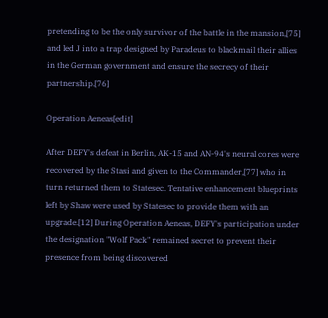pretending to be the only survivor of the battle in the mansion,[75] and led J into a trap designed by Paradeus to blackmail their allies in the German government and ensure the secrecy of their partnership.[76]

Operation Aeneas[edit]

After DEFY's defeat in Berlin, AK-15 and AN-94's neural cores were recovered by the Stasi and given to the Commander,[77] who in turn returned them to Statesec. Tentative enhancement blueprints left by Shaw were used by Statesec to provide them with an upgrade.[12] During Operation Aeneas, DEFY's participation under the designation "Wolf Pack" remained secret to prevent their presence from being discovered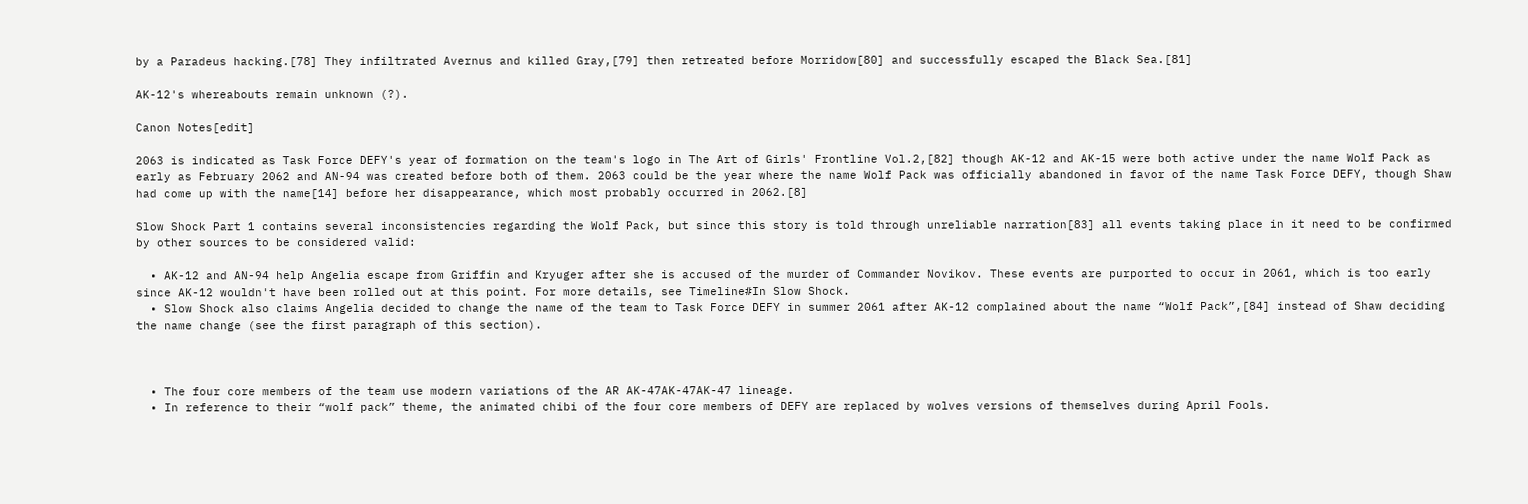by a Paradeus hacking.[78] They infiltrated Avernus and killed Gray,[79] then retreated before Morridow[80] and successfully escaped the Black Sea.[81]

AK-12's whereabouts remain unknown (?).

Canon Notes[edit]

2063 is indicated as Task Force DEFY's year of formation on the team's logo in The Art of Girls' Frontline Vol.2,[82] though AK-12 and AK-15 were both active under the name Wolf Pack as early as February 2062 and AN-94 was created before both of them. 2063 could be the year where the name Wolf Pack was officially abandoned in favor of the name Task Force DEFY, though Shaw had come up with the name[14] before her disappearance, which most probably occurred in 2062.[8]

Slow Shock Part 1 contains several inconsistencies regarding the Wolf Pack, but since this story is told through unreliable narration[83] all events taking place in it need to be confirmed by other sources to be considered valid:

  • AK-12 and AN-94 help Angelia escape from Griffin and Kryuger after she is accused of the murder of Commander Novikov. These events are purported to occur in 2061, which is too early since AK-12 wouldn't have been rolled out at this point. For more details, see Timeline#In Slow Shock.
  • Slow Shock also claims Angelia decided to change the name of the team to Task Force DEFY in summer 2061 after AK-12 complained about the name “Wolf Pack”,[84] instead of Shaw deciding the name change (see the first paragraph of this section).



  • The four core members of the team use modern variations of the AR AK-47AK-47AK-47 lineage.
  • In reference to their “wolf pack” theme, the animated chibi of the four core members of DEFY are replaced by wolves versions of themselves during April Fools.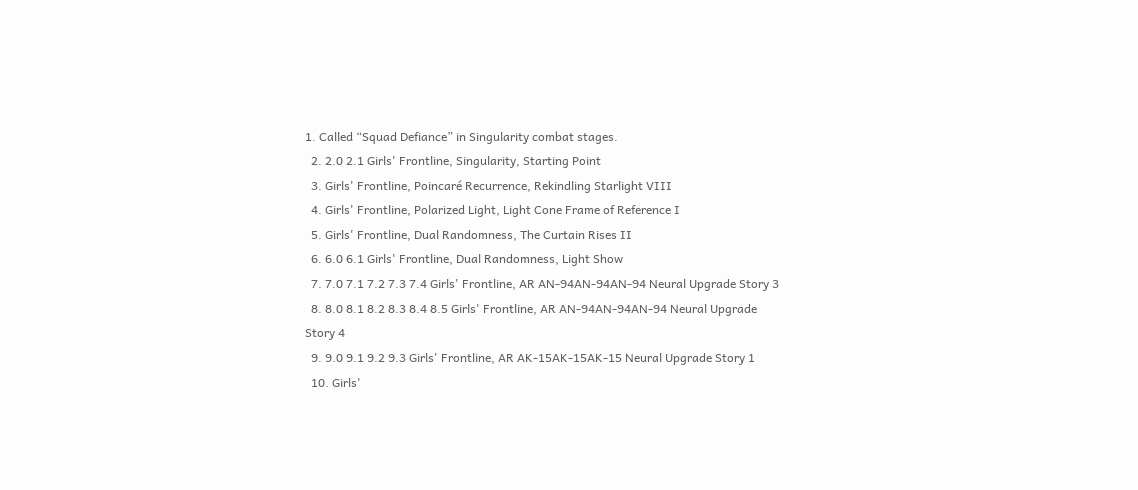1. Called “Squad Defiance” in Singularity combat stages.
  2. 2.0 2.1 Girls' Frontline, Singularity, Starting Point
  3. Girls' Frontline, Poincaré Recurrence, Rekindling Starlight VIII
  4. Girls' Frontline, Polarized Light, Light Cone Frame of Reference I
  5. Girls' Frontline, Dual Randomness, The Curtain Rises II
  6. 6.0 6.1 Girls' Frontline, Dual Randomness, Light Show
  7. 7.0 7.1 7.2 7.3 7.4 Girls' Frontline, AR AN-94AN-94AN-94 Neural Upgrade Story 3
  8. 8.0 8.1 8.2 8.3 8.4 8.5 Girls' Frontline, AR AN-94AN-94AN-94 Neural Upgrade Story 4
  9. 9.0 9.1 9.2 9.3 Girls' Frontline, AR AK-15AK-15AK-15 Neural Upgrade Story 1
  10. Girls'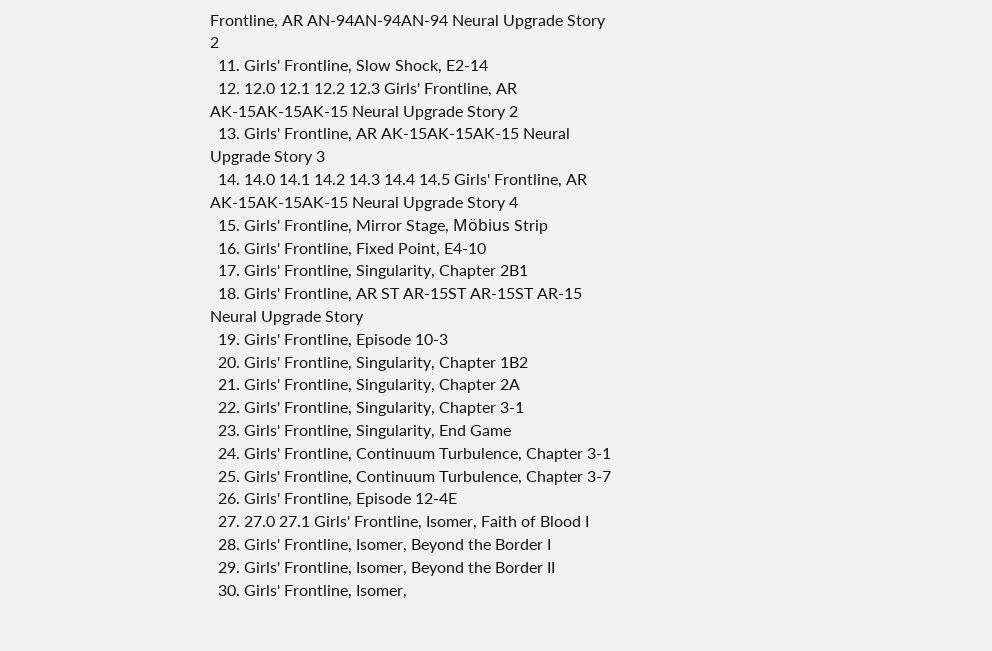Frontline, AR AN-94AN-94AN-94 Neural Upgrade Story 2
  11. Girls' Frontline, Slow Shock, E2-14
  12. 12.0 12.1 12.2 12.3 Girls' Frontline, AR AK-15AK-15AK-15 Neural Upgrade Story 2
  13. Girls' Frontline, AR AK-15AK-15AK-15 Neural Upgrade Story 3
  14. 14.0 14.1 14.2 14.3 14.4 14.5 Girls' Frontline, AR AK-15AK-15AK-15 Neural Upgrade Story 4
  15. Girls' Frontline, Mirror Stage, Möbius Strip
  16. Girls' Frontline, Fixed Point, E4-10
  17. Girls' Frontline, Singularity, Chapter 2B1
  18. Girls' Frontline, AR ST AR-15ST AR-15ST AR-15 Neural Upgrade Story
  19. Girls' Frontline, Episode 10-3
  20. Girls' Frontline, Singularity, Chapter 1B2
  21. Girls' Frontline, Singularity, Chapter 2A
  22. Girls' Frontline, Singularity, Chapter 3-1
  23. Girls' Frontline, Singularity, End Game
  24. Girls' Frontline, Continuum Turbulence, Chapter 3-1
  25. Girls' Frontline, Continuum Turbulence, Chapter 3-7
  26. Girls' Frontline, Episode 12-4E
  27. 27.0 27.1 Girls' Frontline, Isomer, Faith of Blood I
  28. Girls' Frontline, Isomer, Beyond the Border I
  29. Girls' Frontline, Isomer, Beyond the Border II
  30. Girls' Frontline, Isomer,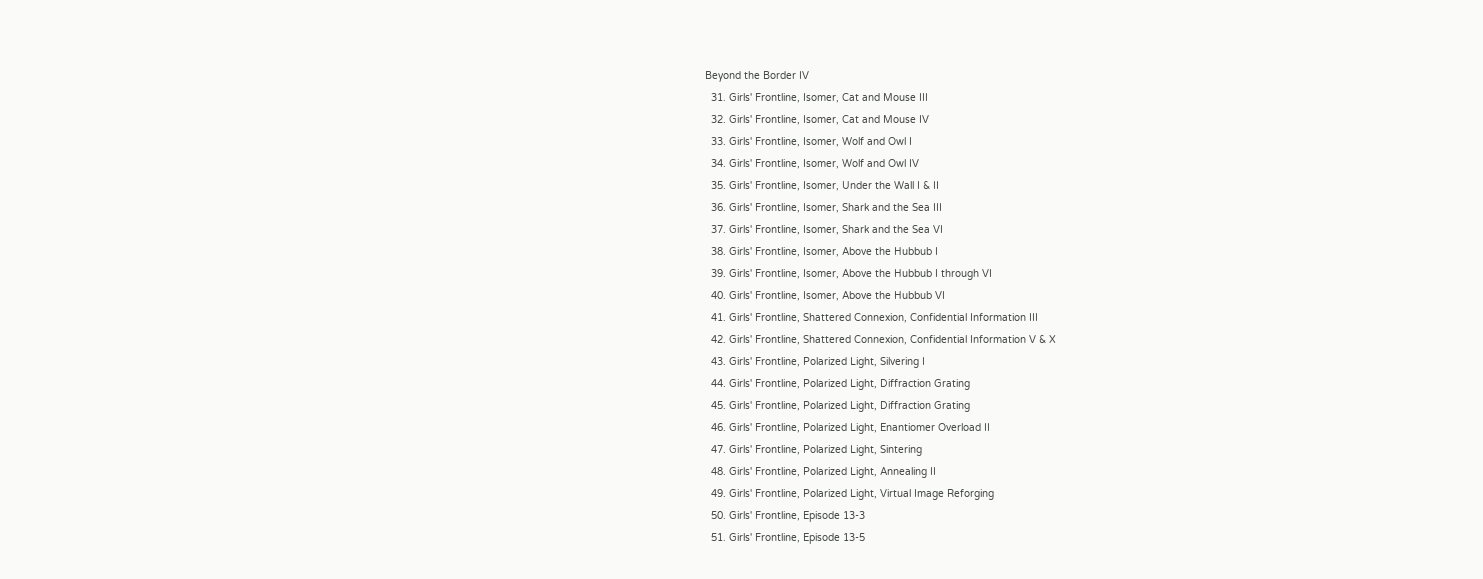Beyond the Border IV
  31. Girls' Frontline, Isomer, Cat and Mouse III
  32. Girls' Frontline, Isomer, Cat and Mouse IV
  33. Girls' Frontline, Isomer, Wolf and Owl I
  34. Girls' Frontline, Isomer, Wolf and Owl IV
  35. Girls' Frontline, Isomer, Under the Wall I & II
  36. Girls' Frontline, Isomer, Shark and the Sea III
  37. Girls' Frontline, Isomer, Shark and the Sea VI
  38. Girls' Frontline, Isomer, Above the Hubbub I
  39. Girls' Frontline, Isomer, Above the Hubbub I through VI
  40. Girls' Frontline, Isomer, Above the Hubbub VI
  41. Girls' Frontline, Shattered Connexion, Confidential Information III
  42. Girls' Frontline, Shattered Connexion, Confidential Information V & X
  43. Girls' Frontline, Polarized Light, Silvering I
  44. Girls' Frontline, Polarized Light, Diffraction Grating
  45. Girls' Frontline, Polarized Light, Diffraction Grating
  46. Girls' Frontline, Polarized Light, Enantiomer Overload II
  47. Girls' Frontline, Polarized Light, Sintering
  48. Girls' Frontline, Polarized Light, Annealing II
  49. Girls' Frontline, Polarized Light, Virtual Image Reforging
  50. Girls' Frontline, Episode 13-3
  51. Girls' Frontline, Episode 13-5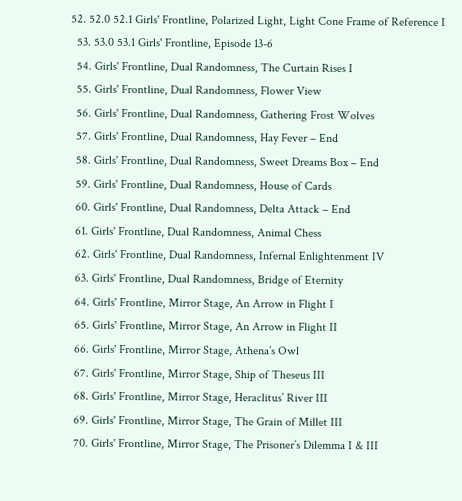52. 52.0 52.1 Girls' Frontline, Polarized Light, Light Cone Frame of Reference I
  53. 53.0 53.1 Girls' Frontline, Episode 13-6
  54. Girls' Frontline, Dual Randomness, The Curtain Rises I
  55. Girls' Frontline, Dual Randomness, Flower View
  56. Girls' Frontline, Dual Randomness, Gathering Frost Wolves
  57. Girls' Frontline, Dual Randomness, Hay Fever – End
  58. Girls' Frontline, Dual Randomness, Sweet Dreams Box – End
  59. Girls' Frontline, Dual Randomness, House of Cards
  60. Girls' Frontline, Dual Randomness, Delta Attack – End
  61. Girls' Frontline, Dual Randomness, Animal Chess
  62. Girls' Frontline, Dual Randomness, Infernal Enlightenment IV
  63. Girls' Frontline, Dual Randomness, Bridge of Eternity
  64. Girls' Frontline, Mirror Stage, An Arrow in Flight I
  65. Girls' Frontline, Mirror Stage, An Arrow in Flight II
  66. Girls' Frontline, Mirror Stage, Athena’s Owl
  67. Girls' Frontline, Mirror Stage, Ship of Theseus III
  68. Girls' Frontline, Mirror Stage, Heraclitus’ River III
  69. Girls' Frontline, Mirror Stage, The Grain of Millet III
  70. Girls' Frontline, Mirror Stage, The Prisoner’s Dilemma I & III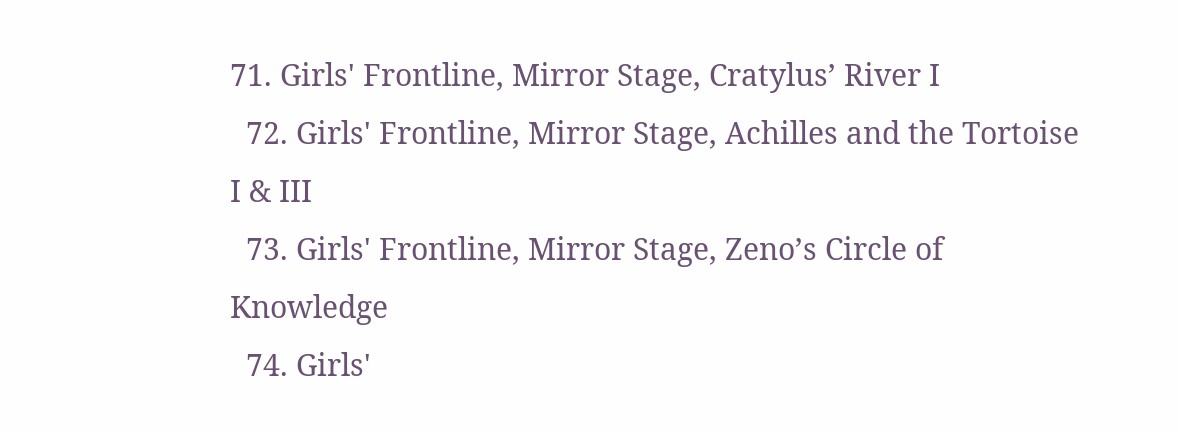71. Girls' Frontline, Mirror Stage, Cratylus’ River I
  72. Girls' Frontline, Mirror Stage, Achilles and the Tortoise I & III
  73. Girls' Frontline, Mirror Stage, Zeno’s Circle of Knowledge
  74. Girls'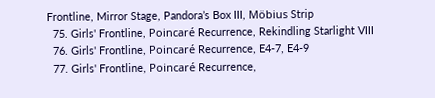Frontline, Mirror Stage, Pandora’s Box III, Möbius Strip
  75. Girls' Frontline, Poincaré Recurrence, Rekindling Starlight VIII
  76. Girls' Frontline, Poincaré Recurrence, E4-7, E4-9
  77. Girls' Frontline, Poincaré Recurrence,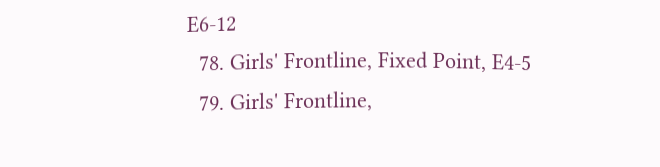E6-12
  78. Girls' Frontline, Fixed Point, E4-5
  79. Girls' Frontline,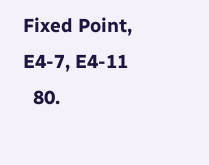Fixed Point, E4-7, E4-11
  80.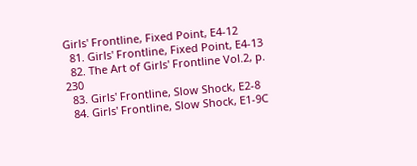Girls' Frontline, Fixed Point, E4-12
  81. Girls' Frontline, Fixed Point, E4-13
  82. The Art of Girls' Frontline Vol.2, p. 230
  83. Girls' Frontline, Slow Shock, E2-8
  84. Girls' Frontline, Slow Shock, E1-9C